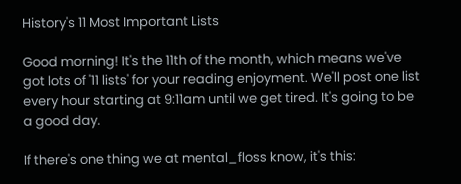History's 11 Most Important Lists

Good morning! It's the 11th of the month, which means we've got lots of '11 lists' for your reading enjoyment. We'll post one list every hour starting at 9:11am until we get tired. It's going to be a good day.

If there's one thing we at mental_floss know, it's this: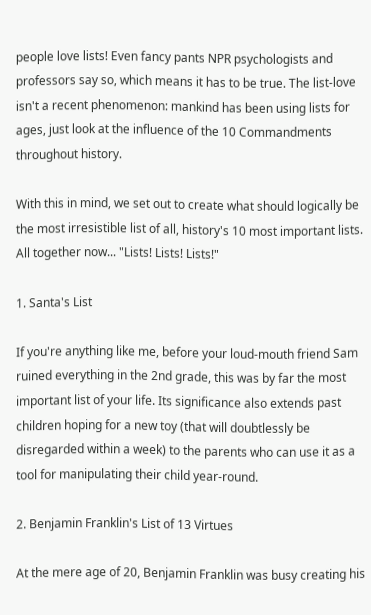people love lists! Even fancy pants NPR psychologists and professors say so, which means it has to be true. The list-love isn't a recent phenomenon: mankind has been using lists for ages, just look at the influence of the 10 Commandments throughout history.

With this in mind, we set out to create what should logically be the most irresistible list of all, history's 10 most important lists. All together now... "Lists! Lists! Lists!"

1. Santa's List

If you're anything like me, before your loud-mouth friend Sam ruined everything in the 2nd grade, this was by far the most important list of your life. Its significance also extends past children hoping for a new toy (that will doubtlessly be disregarded within a week) to the parents who can use it as a tool for manipulating their child year-round.

2. Benjamin Franklin's List of 13 Virtues

At the mere age of 20, Benjamin Franklin was busy creating his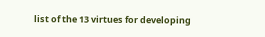list of the 13 virtues for developing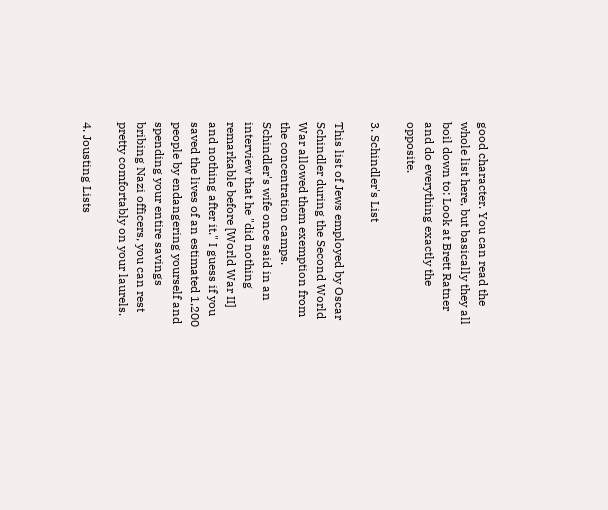good character. You can read the whole list here, but basically they all boil down to: Look at Brett Ratner and do everything exactly the opposite.

3. Schindler's List

This list of Jews employed by Oscar Schindler during the Second World War allowed them exemption from the concentration camps. Schindler's wife once said in an interview that he "did nothing remarkable before [World War II] and nothing after it." I guess if you saved the lives of an estimated 1,200 people by endangering yourself and spending your entire savings bribing Nazi officers, you can rest pretty comfortably on your laurels.

4. Jousting Lists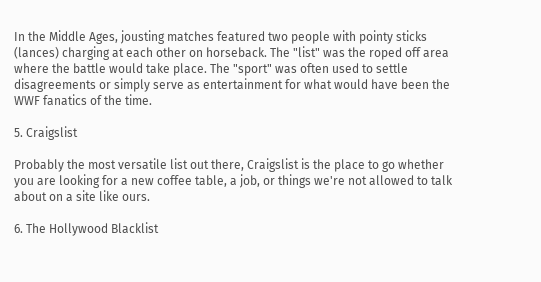In the Middle Ages, jousting matches featured two people with pointy sticks (lances) charging at each other on horseback. The "list" was the roped off area where the battle would take place. The "sport" was often used to settle disagreements or simply serve as entertainment for what would have been the WWF fanatics of the time.

5. Craigslist

Probably the most versatile list out there, Craigslist is the place to go whether you are looking for a new coffee table, a job, or things we're not allowed to talk about on a site like ours.

6. The Hollywood Blacklist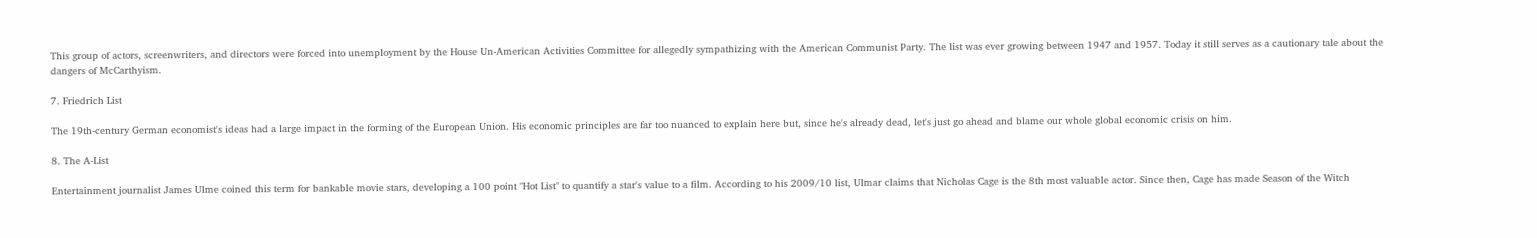This group of actors, screenwriters, and directors were forced into unemployment by the House Un-American Activities Committee for allegedly sympathizing with the American Communist Party. The list was ever growing between 1947 and 1957. Today it still serves as a cautionary tale about the dangers of McCarthyism.

7. Friedrich List

The 19th-century German economist's ideas had a large impact in the forming of the European Union. His economic principles are far too nuanced to explain here but, since he's already dead, let's just go ahead and blame our whole global economic crisis on him.

8. The A-List

Entertainment journalist James Ulme coined this term for bankable movie stars, developing a 100 point "Hot List" to quantify a star's value to a film. According to his 2009/10 list, Ulmar claims that Nicholas Cage is the 8th most valuable actor. Since then, Cage has made Season of the Witch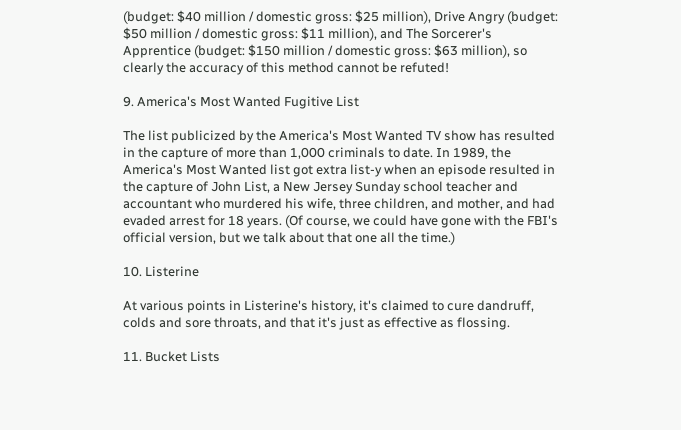(budget: $40 million / domestic gross: $25 million), Drive Angry (budget: $50 million / domestic gross: $11 million), and The Sorcerer's Apprentice (budget: $150 million / domestic gross: $63 million), so clearly the accuracy of this method cannot be refuted!

9. America's Most Wanted Fugitive List

The list publicized by the America's Most Wanted TV show has resulted in the capture of more than 1,000 criminals to date. In 1989, the America's Most Wanted list got extra list-y when an episode resulted in the capture of John List, a New Jersey Sunday school teacher and accountant who murdered his wife, three children, and mother, and had evaded arrest for 18 years. (Of course, we could have gone with the FBI's official version, but we talk about that one all the time.)

10. Listerine

At various points in Listerine's history, it's claimed to cure dandruff, colds and sore throats, and that it's just as effective as flossing.

11. Bucket Lists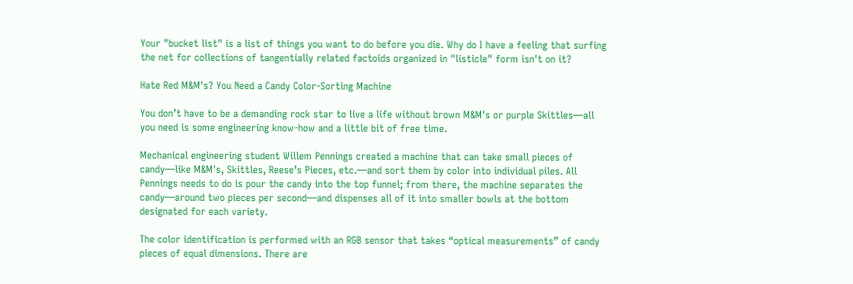Your "bucket list" is a list of things you want to do before you die. Why do I have a feeling that surfing the net for collections of tangentially related factoids organized in "listicle" form isn't on it?

Hate Red M&M's? You Need a Candy Color-Sorting Machine

You don’t have to be a demanding rock star to live a life without brown M&M's or purple Skittles—all you need is some engineering know-how and a little bit of free time.

Mechanical engineering student Willem Pennings created a machine that can take small pieces of candy—like M&M's, Skittles, Reese’s Pieces, etc.—and sort them by color into individual piles. All Pennings needs to do is pour the candy into the top funnel; from there, the machine separates the candy—around two pieces per second—and dispenses all of it into smaller bowls at the bottom designated for each variety.

The color identification is performed with an RGB sensor that takes “optical measurements” of candy pieces of equal dimensions. There are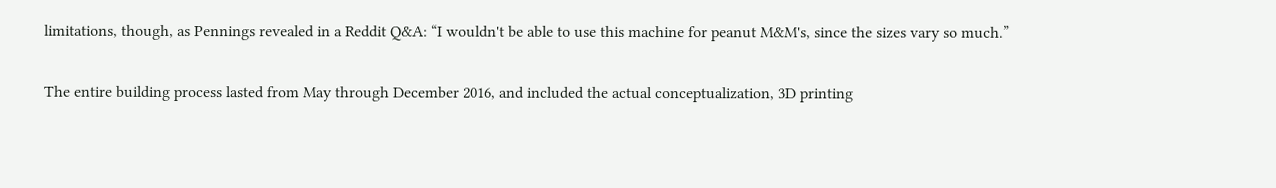limitations, though, as Pennings revealed in a Reddit Q&A: “I wouldn't be able to use this machine for peanut M&M's, since the sizes vary so much.”

The entire building process lasted from May through December 2016, and included the actual conceptualization, 3D printing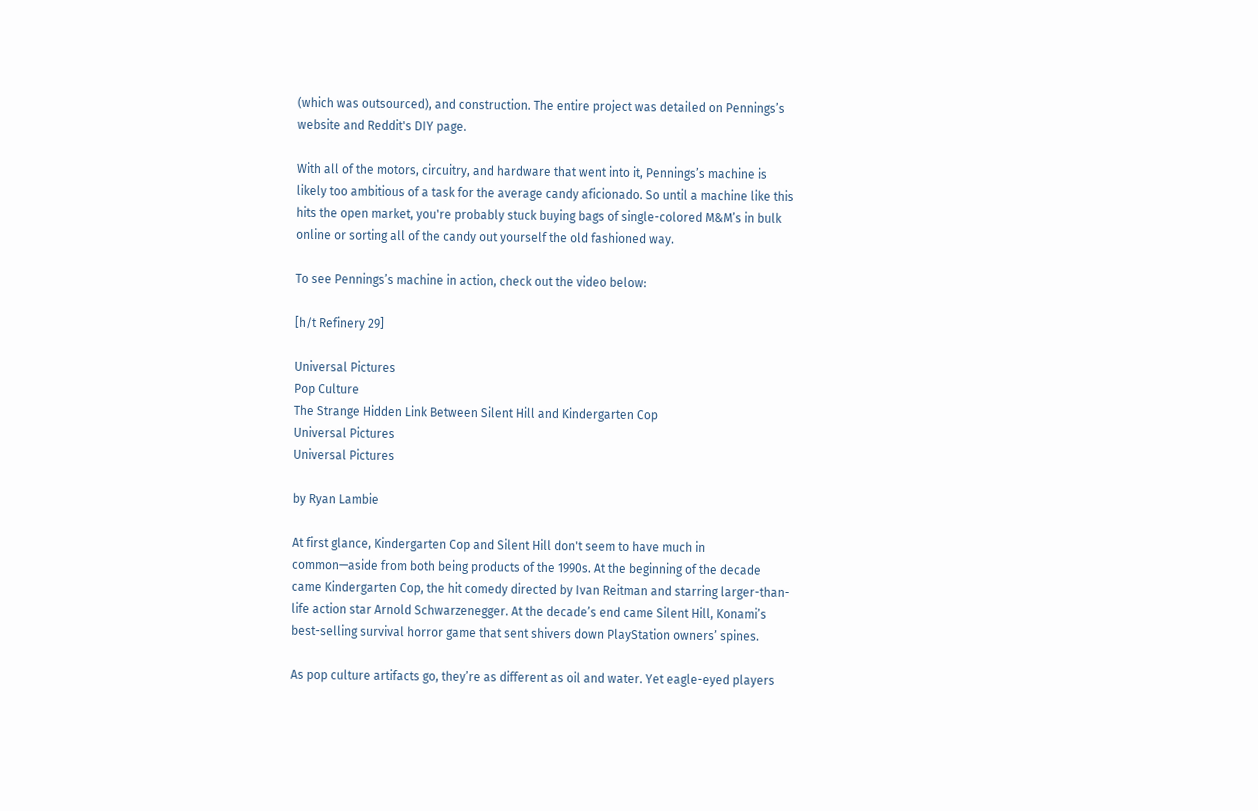(which was outsourced), and construction. The entire project was detailed on Pennings’s website and Reddit's DIY page.

With all of the motors, circuitry, and hardware that went into it, Pennings’s machine is likely too ambitious of a task for the average candy aficionado. So until a machine like this hits the open market, you're probably stuck buying bags of single-colored M&M’s in bulk online or sorting all of the candy out yourself the old fashioned way.

To see Pennings’s machine in action, check out the video below:

[h/t Refinery 29]

Universal Pictures
Pop Culture
The Strange Hidden Link Between Silent Hill and Kindergarten Cop
Universal Pictures
Universal Pictures

by Ryan Lambie

At first glance, Kindergarten Cop and Silent Hill don't seem to have much in common—aside from both being products of the 1990s. At the beginning of the decade came Kindergarten Cop, the hit comedy directed by Ivan Reitman and starring larger-than-life action star Arnold Schwarzenegger. At the decade’s end came Silent Hill, Konami’s best-selling survival horror game that sent shivers down PlayStation owners’ spines.

As pop culture artifacts go, they’re as different as oil and water. Yet eagle-eyed players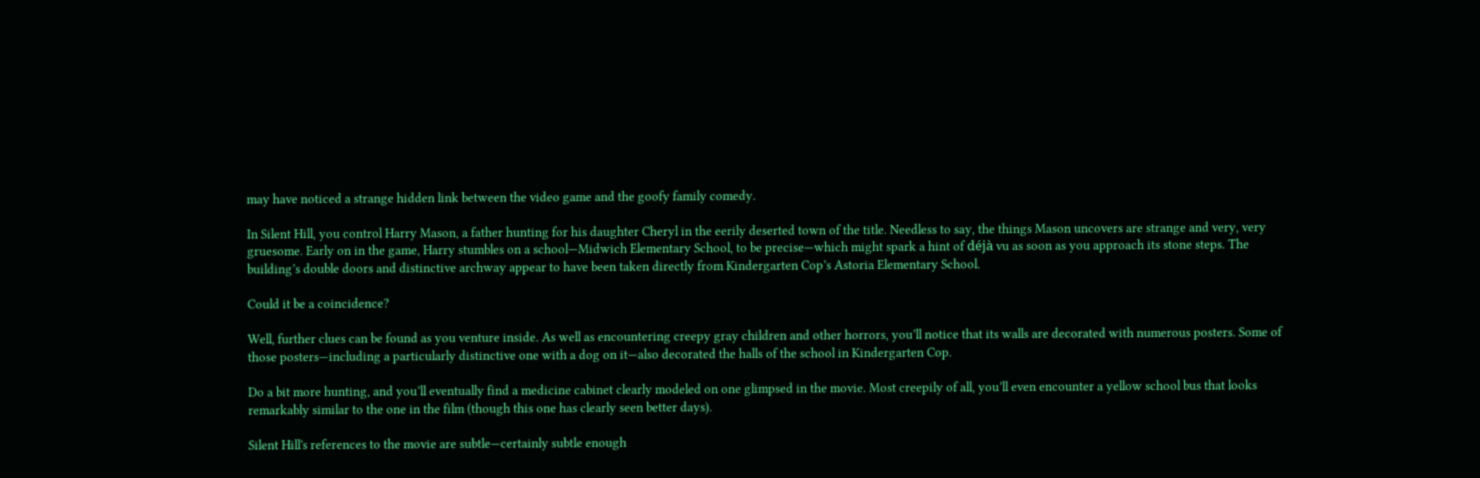may have noticed a strange hidden link between the video game and the goofy family comedy.

In Silent Hill, you control Harry Mason, a father hunting for his daughter Cheryl in the eerily deserted town of the title. Needless to say, the things Mason uncovers are strange and very, very gruesome. Early on in the game, Harry stumbles on a school—Midwich Elementary School, to be precise—which might spark a hint of déjà vu as soon as you approach its stone steps. The building’s double doors and distinctive archway appear to have been taken directly from Kindergarten Cop’s Astoria Elementary School.

Could it be a coincidence?

Well, further clues can be found as you venture inside. As well as encountering creepy gray children and other horrors, you’ll notice that its walls are decorated with numerous posters. Some of those posters—including a particularly distinctive one with a dog on it—also decorated the halls of the school in Kindergarten Cop.

Do a bit more hunting, and you’ll eventually find a medicine cabinet clearly modeled on one glimpsed in the movie. Most creepily of all, you’ll even encounter a yellow school bus that looks remarkably similar to the one in the film (though this one has clearly seen better days).

Silent Hill's references to the movie are subtle—certainly subtle enough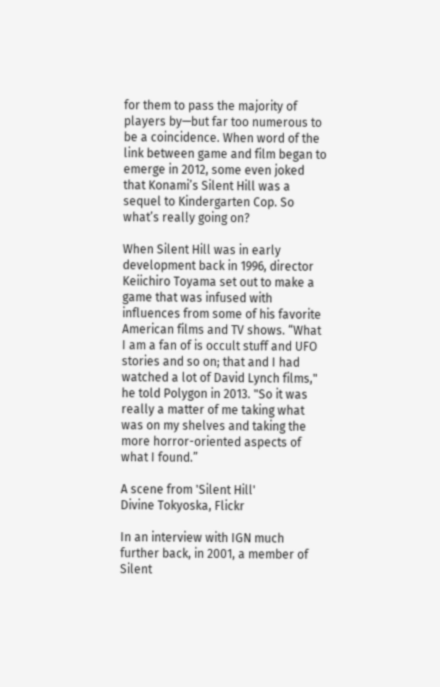for them to pass the majority of players by—but far too numerous to be a coincidence. When word of the link between game and film began to emerge in 2012, some even joked that Konami’s Silent Hill was a sequel to Kindergarten Cop. So what’s really going on?

When Silent Hill was in early development back in 1996, director Keiichiro Toyama set out to make a game that was infused with influences from some of his favorite American films and TV shows. “What I am a fan of is occult stuff and UFO stories and so on; that and I had watched a lot of David Lynch films," he told Polygon in 2013. "So it was really a matter of me taking what was on my shelves and taking the more horror-oriented aspects of what I found.”

A scene from 'Silent Hill'
Divine Tokyoska, Flickr

In an interview with IGN much further back, in 2001, a member of Silent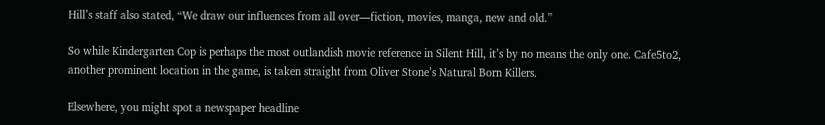Hill’s staff also stated, “We draw our influences from all over—fiction, movies, manga, new and old.”

So while Kindergarten Cop is perhaps the most outlandish movie reference in Silent Hill, it’s by no means the only one. Cafe5to2, another prominent location in the game, is taken straight from Oliver Stone’s Natural Born Killers.

Elsewhere, you might spot a newspaper headline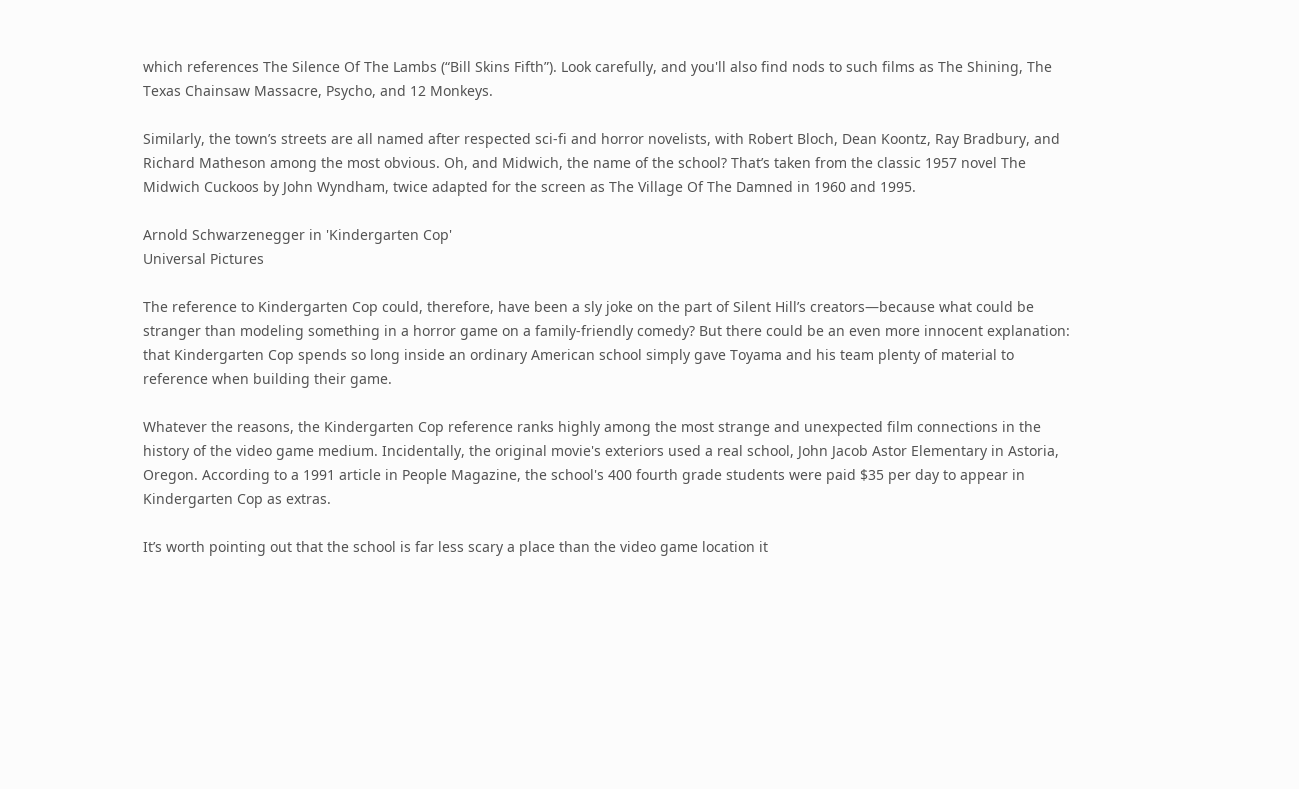which references The Silence Of The Lambs (“Bill Skins Fifth”). Look carefully, and you'll also find nods to such films as The Shining, The Texas Chainsaw Massacre, Psycho, and 12 Monkeys.

Similarly, the town’s streets are all named after respected sci-fi and horror novelists, with Robert Bloch, Dean Koontz, Ray Bradbury, and Richard Matheson among the most obvious. Oh, and Midwich, the name of the school? That’s taken from the classic 1957 novel The Midwich Cuckoos by John Wyndham, twice adapted for the screen as The Village Of The Damned in 1960 and 1995.

Arnold Schwarzenegger in 'Kindergarten Cop'
Universal Pictures

The reference to Kindergarten Cop could, therefore, have been a sly joke on the part of Silent Hill’s creators—because what could be stranger than modeling something in a horror game on a family-friendly comedy? But there could be an even more innocent explanation: that Kindergarten Cop spends so long inside an ordinary American school simply gave Toyama and his team plenty of material to reference when building their game.

Whatever the reasons, the Kindergarten Cop reference ranks highly among the most strange and unexpected film connections in the history of the video game medium. Incidentally, the original movie's exteriors used a real school, John Jacob Astor Elementary in Astoria, Oregon. According to a 1991 article in People Magazine, the school's 400 fourth grade students were paid $35 per day to appear in Kindergarten Cop as extras.

It’s worth pointing out that the school is far less scary a place than the video game location it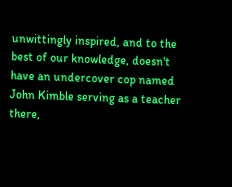unwittingly inspired, and to the best of our knowledge, doesn't have an undercover cop named John Kimble serving as a teacher there,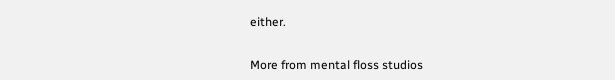either.


More from mental floss studios